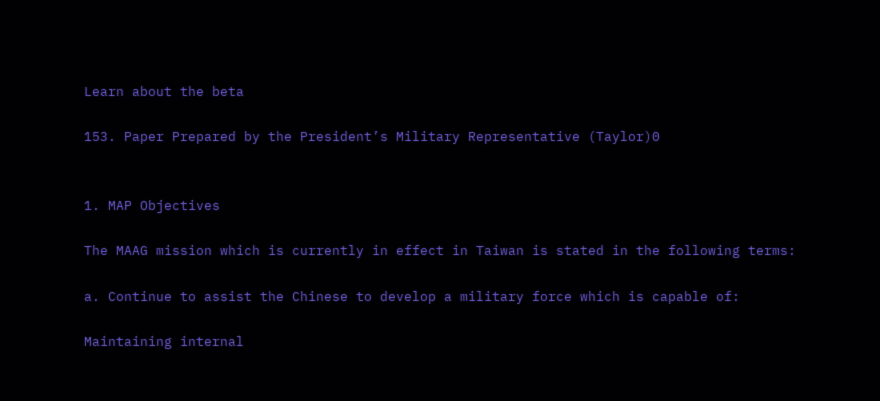Learn about the beta

153. Paper Prepared by the President’s Military Representative (Taylor)0


1. MAP Objectives

The MAAG mission which is currently in effect in Taiwan is stated in the following terms:

a. Continue to assist the Chinese to develop a military force which is capable of:

Maintaining internal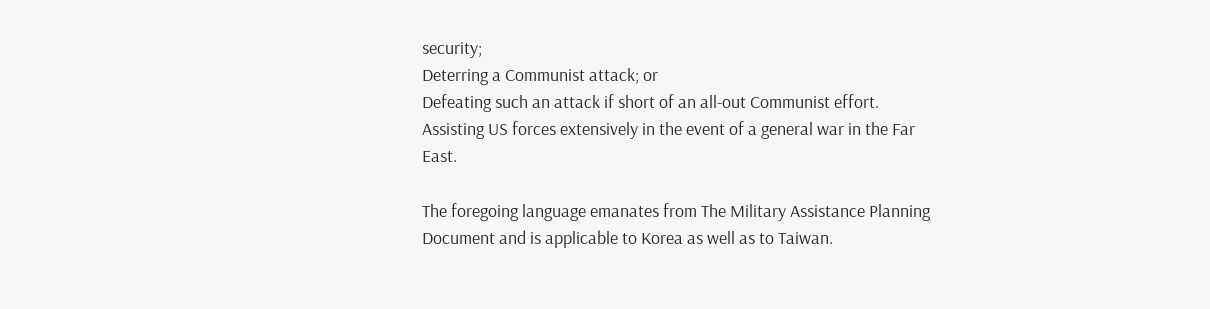security;
Deterring a Communist attack; or
Defeating such an attack if short of an all-out Communist effort.
Assisting US forces extensively in the event of a general war in the Far East.

The foregoing language emanates from The Military Assistance Planning Document and is applicable to Korea as well as to Taiwan.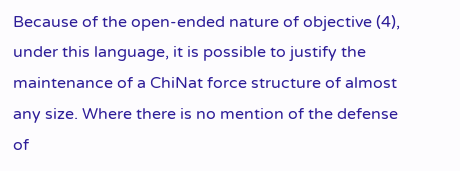Because of the open-ended nature of objective (4), under this language, it is possible to justify the maintenance of a ChiNat force structure of almost any size. Where there is no mention of the defense of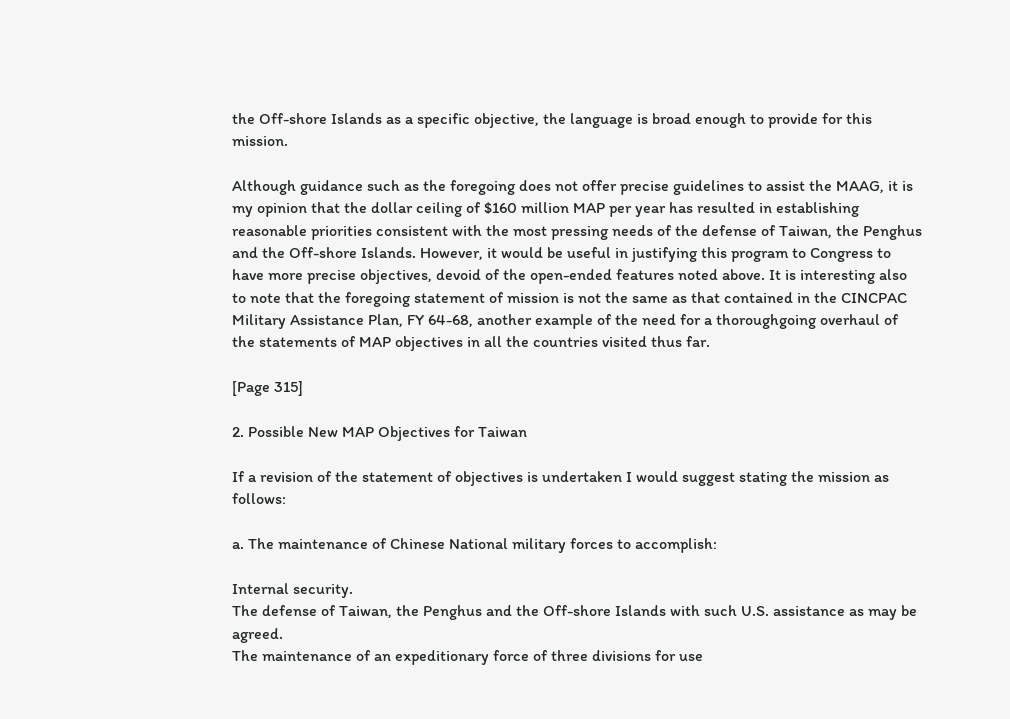the Off-shore Islands as a specific objective, the language is broad enough to provide for this mission.

Although guidance such as the foregoing does not offer precise guidelines to assist the MAAG, it is my opinion that the dollar ceiling of $160 million MAP per year has resulted in establishing reasonable priorities consistent with the most pressing needs of the defense of Taiwan, the Penghus and the Off-shore Islands. However, it would be useful in justifying this program to Congress to have more precise objectives, devoid of the open-ended features noted above. It is interesting also to note that the foregoing statement of mission is not the same as that contained in the CINCPAC Military Assistance Plan, FY 64-68, another example of the need for a thoroughgoing overhaul of the statements of MAP objectives in all the countries visited thus far.

[Page 315]

2. Possible New MAP Objectives for Taiwan

If a revision of the statement of objectives is undertaken I would suggest stating the mission as follows:

a. The maintenance of Chinese National military forces to accomplish:

Internal security.
The defense of Taiwan, the Penghus and the Off-shore Islands with such U.S. assistance as may be agreed.
The maintenance of an expeditionary force of three divisions for use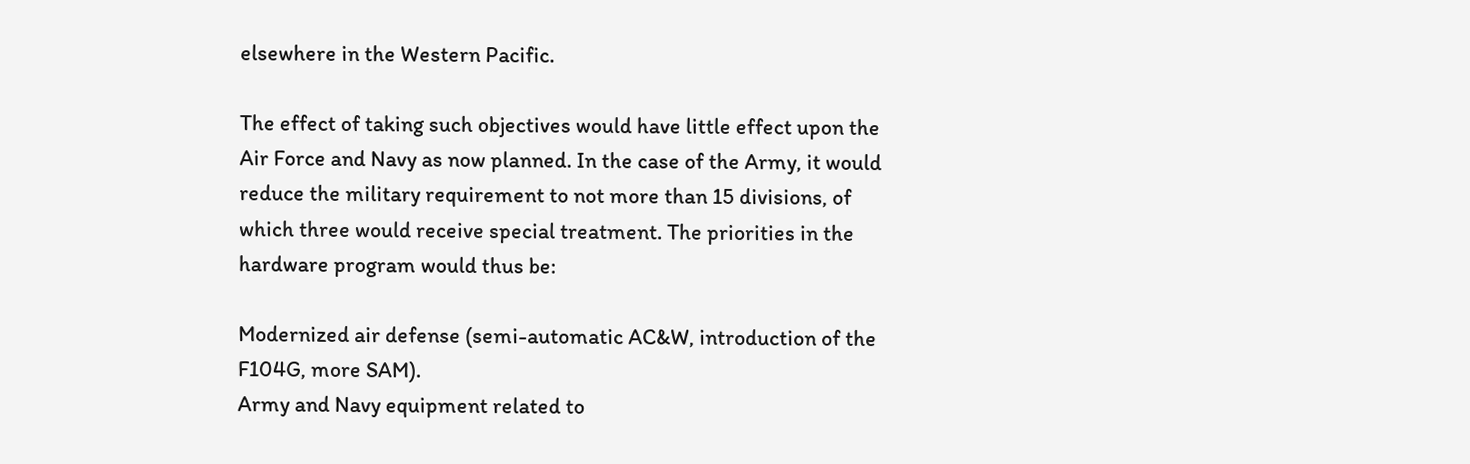elsewhere in the Western Pacific.

The effect of taking such objectives would have little effect upon the Air Force and Navy as now planned. In the case of the Army, it would reduce the military requirement to not more than 15 divisions, of which three would receive special treatment. The priorities in the hardware program would thus be:

Modernized air defense (semi-automatic AC&W, introduction of the F104G, more SAM).
Army and Navy equipment related to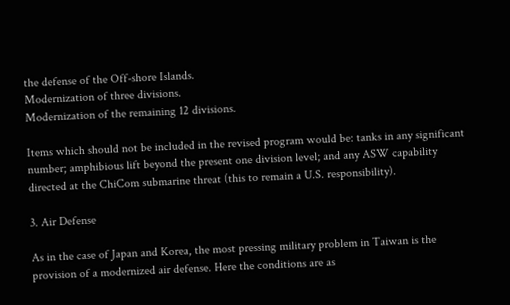the defense of the Off-shore Islands.
Modernization of three divisions.
Modernization of the remaining 12 divisions.

Items which should not be included in the revised program would be: tanks in any significant number; amphibious lift beyond the present one division level; and any ASW capability directed at the ChiCom submarine threat (this to remain a U.S. responsibility).

3. Air Defense

As in the case of Japan and Korea, the most pressing military problem in Taiwan is the provision of a modernized air defense. Here the conditions are as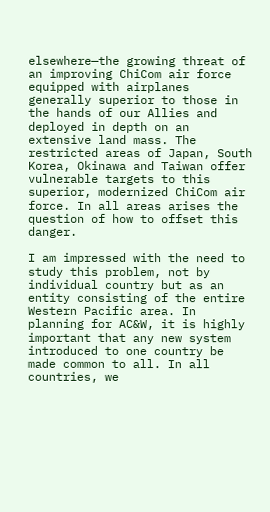elsewhere—the growing threat of an improving ChiCom air force equipped with airplanes generally superior to those in the hands of our Allies and deployed in depth on an extensive land mass. The restricted areas of Japan, South Korea, Okinawa and Taiwan offer vulnerable targets to this superior, modernized ChiCom air force. In all areas arises the question of how to offset this danger.

I am impressed with the need to study this problem, not by individual country but as an entity consisting of the entire Western Pacific area. In planning for AC&W, it is highly important that any new system introduced to one country be made common to all. In all countries, we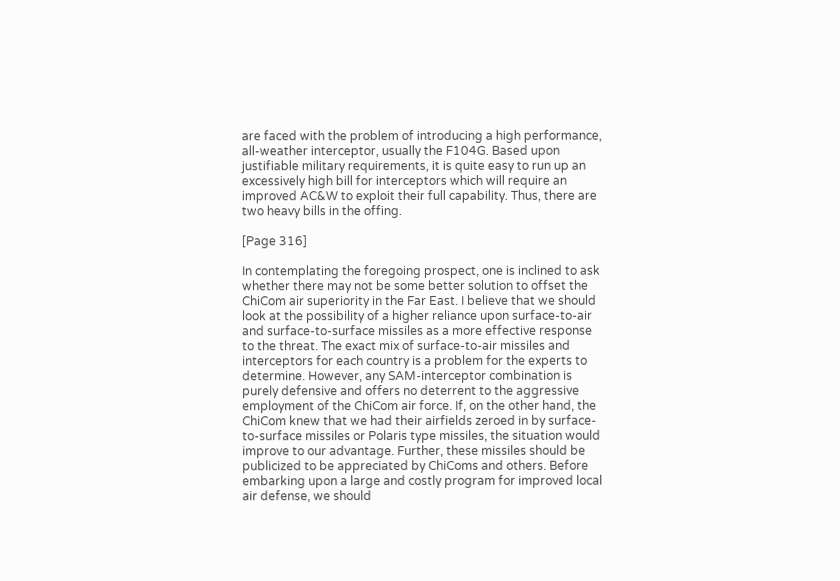are faced with the problem of introducing a high performance, all-weather interceptor, usually the F104G. Based upon justifiable military requirements, it is quite easy to run up an excessively high bill for interceptors which will require an improved AC&W to exploit their full capability. Thus, there are two heavy bills in the offing.

[Page 316]

In contemplating the foregoing prospect, one is inclined to ask whether there may not be some better solution to offset the ChiCom air superiority in the Far East. I believe that we should look at the possibility of a higher reliance upon surface-to-air and surface-to-surface missiles as a more effective response to the threat. The exact mix of surface-to-air missiles and interceptors for each country is a problem for the experts to determine. However, any SAM-interceptor combination is purely defensive and offers no deterrent to the aggressive employment of the ChiCom air force. If, on the other hand, the ChiCom knew that we had their airfields zeroed in by surface-to-surface missiles or Polaris type missiles, the situation would improve to our advantage. Further, these missiles should be publicized to be appreciated by ChiComs and others. Before embarking upon a large and costly program for improved local air defense, we should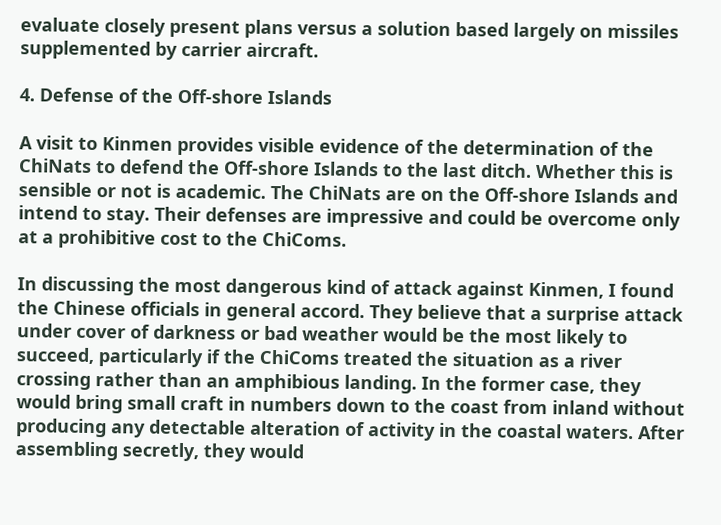evaluate closely present plans versus a solution based largely on missiles supplemented by carrier aircraft.

4. Defense of the Off-shore Islands

A visit to Kinmen provides visible evidence of the determination of the ChiNats to defend the Off-shore Islands to the last ditch. Whether this is sensible or not is academic. The ChiNats are on the Off-shore Islands and intend to stay. Their defenses are impressive and could be overcome only at a prohibitive cost to the ChiComs.

In discussing the most dangerous kind of attack against Kinmen, I found the Chinese officials in general accord. They believe that a surprise attack under cover of darkness or bad weather would be the most likely to succeed, particularly if the ChiComs treated the situation as a river crossing rather than an amphibious landing. In the former case, they would bring small craft in numbers down to the coast from inland without producing any detectable alteration of activity in the coastal waters. After assembling secretly, they would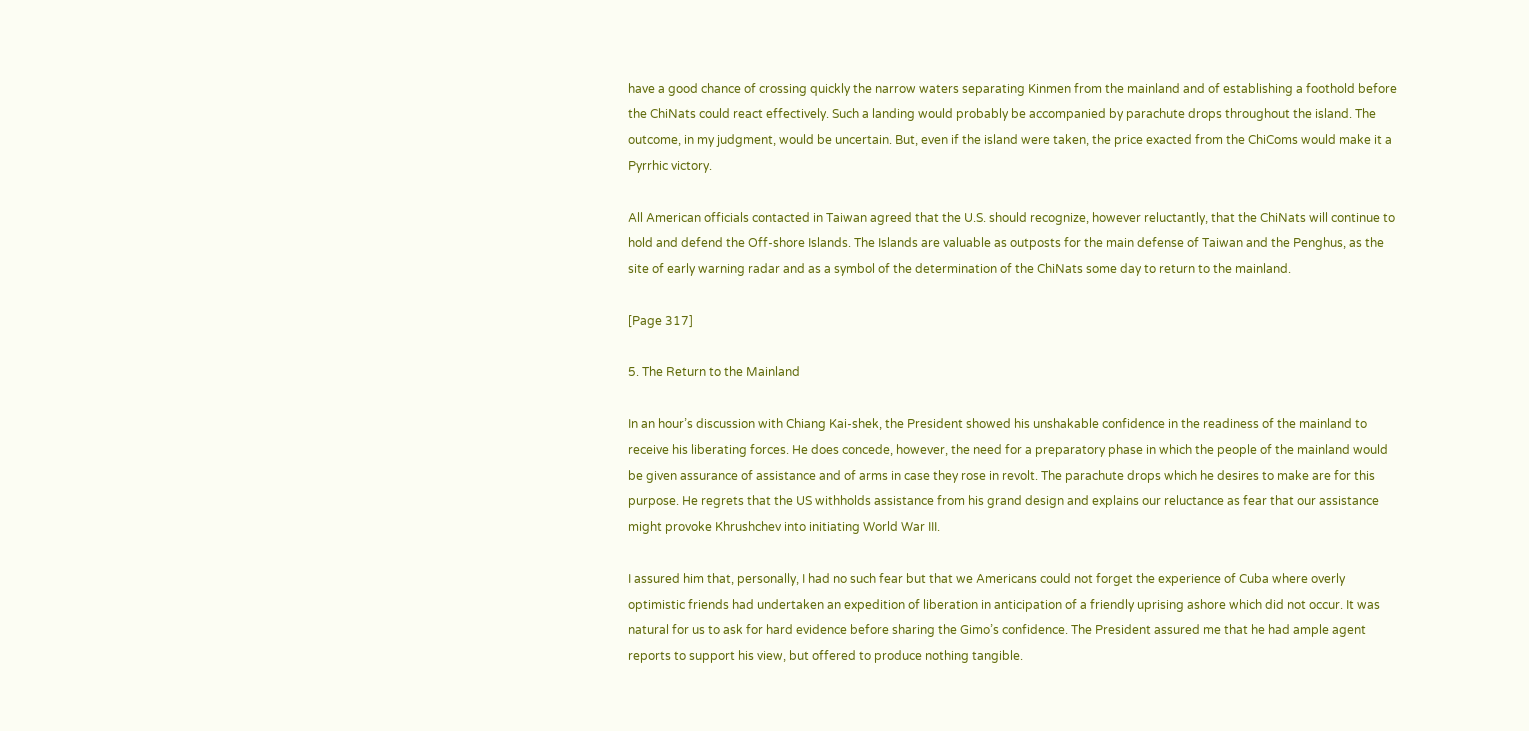have a good chance of crossing quickly the narrow waters separating Kinmen from the mainland and of establishing a foothold before the ChiNats could react effectively. Such a landing would probably be accompanied by parachute drops throughout the island. The outcome, in my judgment, would be uncertain. But, even if the island were taken, the price exacted from the ChiComs would make it a Pyrrhic victory.

All American officials contacted in Taiwan agreed that the U.S. should recognize, however reluctantly, that the ChiNats will continue to hold and defend the Off-shore Islands. The Islands are valuable as outposts for the main defense of Taiwan and the Penghus, as the site of early warning radar and as a symbol of the determination of the ChiNats some day to return to the mainland.

[Page 317]

5. The Return to the Mainland

In an hour’s discussion with Chiang Kai-shek, the President showed his unshakable confidence in the readiness of the mainland to receive his liberating forces. He does concede, however, the need for a preparatory phase in which the people of the mainland would be given assurance of assistance and of arms in case they rose in revolt. The parachute drops which he desires to make are for this purpose. He regrets that the US withholds assistance from his grand design and explains our reluctance as fear that our assistance might provoke Khrushchev into initiating World War III.

I assured him that, personally, I had no such fear but that we Americans could not forget the experience of Cuba where overly optimistic friends had undertaken an expedition of liberation in anticipation of a friendly uprising ashore which did not occur. It was natural for us to ask for hard evidence before sharing the Gimo’s confidence. The President assured me that he had ample agent reports to support his view, but offered to produce nothing tangible.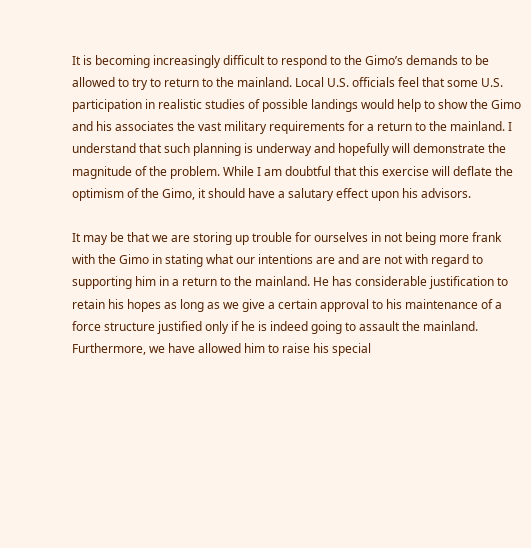It is becoming increasingly difficult to respond to the Gimo’s demands to be allowed to try to return to the mainland. Local U.S. officials feel that some U.S. participation in realistic studies of possible landings would help to show the Gimo and his associates the vast military requirements for a return to the mainland. I understand that such planning is underway and hopefully will demonstrate the magnitude of the problem. While I am doubtful that this exercise will deflate the optimism of the Gimo, it should have a salutary effect upon his advisors.

It may be that we are storing up trouble for ourselves in not being more frank with the Gimo in stating what our intentions are and are not with regard to supporting him in a return to the mainland. He has considerable justification to retain his hopes as long as we give a certain approval to his maintenance of a force structure justified only if he is indeed going to assault the mainland. Furthermore, we have allowed him to raise his special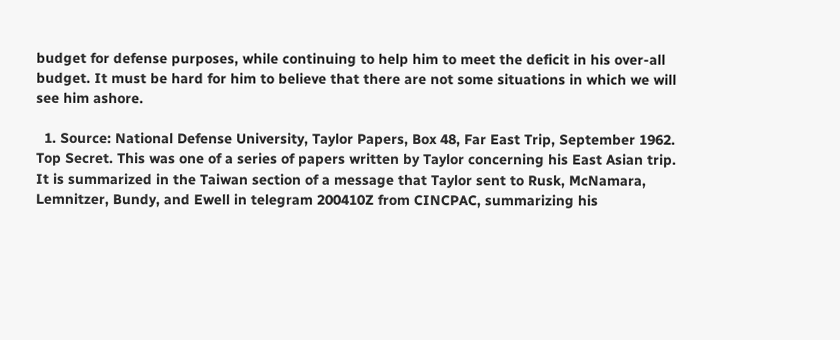budget for defense purposes, while continuing to help him to meet the deficit in his over-all budget. It must be hard for him to believe that there are not some situations in which we will see him ashore.

  1. Source: National Defense University, Taylor Papers, Box 48, Far East Trip, September 1962. Top Secret. This was one of a series of papers written by Taylor concerning his East Asian trip. It is summarized in the Taiwan section of a message that Taylor sent to Rusk, McNamara, Lemnitzer, Bundy, and Ewell in telegram 200410Z from CINCPAC, summarizing his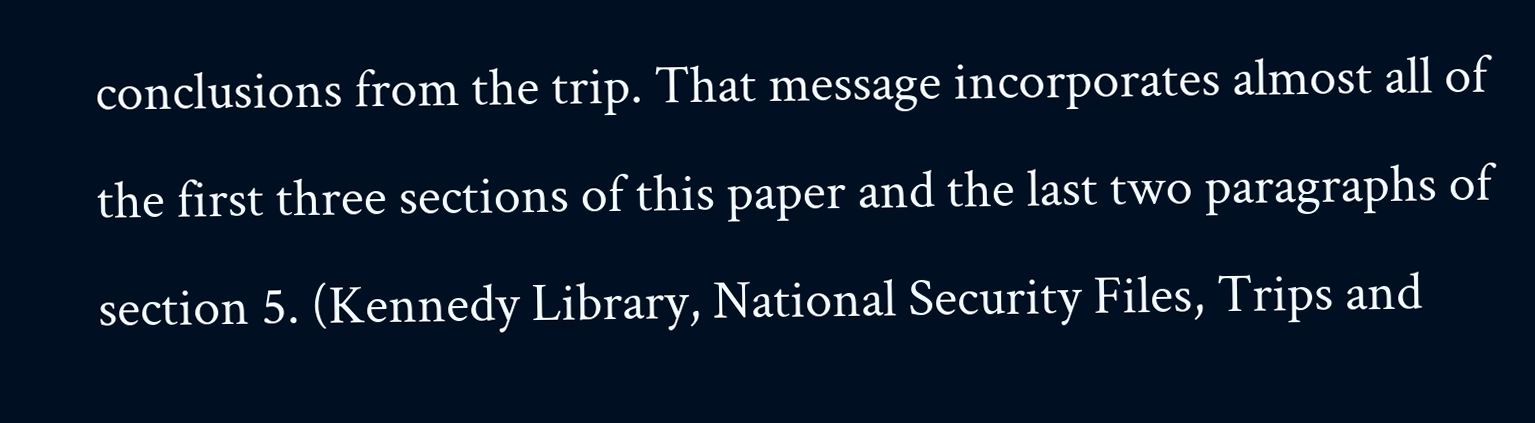conclusions from the trip. That message incorporates almost all of the first three sections of this paper and the last two paragraphs of section 5. (Kennedy Library, National Security Files, Trips and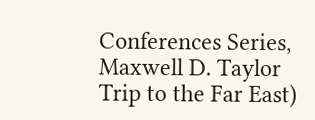Conferences Series, Maxwell D. Taylor Trip to the Far East)